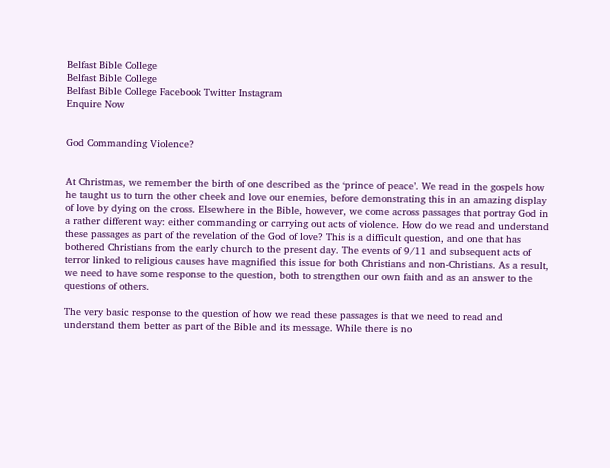Belfast Bible College
Belfast Bible College
Belfast Bible College Facebook Twitter Instagram
Enquire Now


God Commanding Violence?


At Christmas, we remember the birth of one described as the ‘prince of peace’. We read in the gospels how he taught us to turn the other cheek and love our enemies, before demonstrating this in an amazing display of love by dying on the cross. Elsewhere in the Bible, however, we come across passages that portray God in a rather different way: either commanding or carrying out acts of violence. How do we read and understand these passages as part of the revelation of the God of love? This is a difficult question, and one that has bothered Christians from the early church to the present day. The events of 9/11 and subsequent acts of terror linked to religious causes have magnified this issue for both Christians and non-Christians. As a result, we need to have some response to the question, both to strengthen our own faith and as an answer to the questions of others.

The very basic response to the question of how we read these passages is that we need to read and understand them better as part of the Bible and its message. While there is no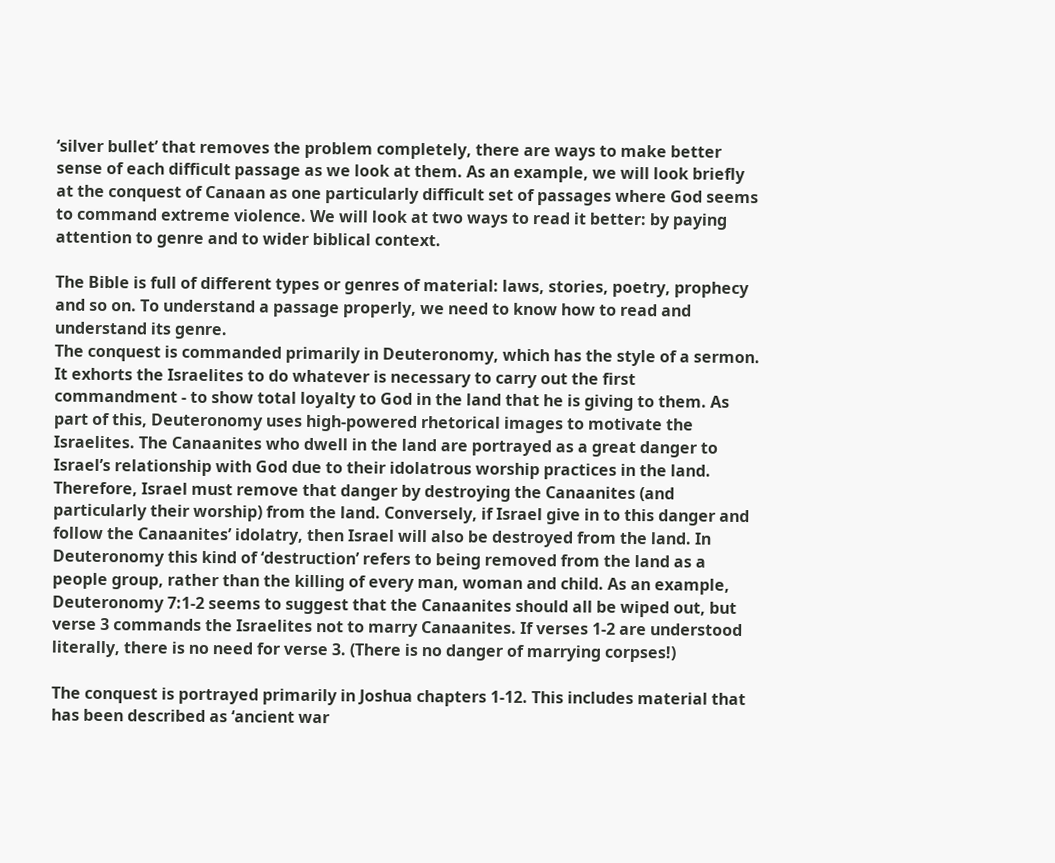‘silver bullet’ that removes the problem completely, there are ways to make better sense of each difficult passage as we look at them. As an example, we will look briefly at the conquest of Canaan as one particularly difficult set of passages where God seems to command extreme violence. We will look at two ways to read it better: by paying attention to genre and to wider biblical context.

The Bible is full of different types or genres of material: laws, stories, poetry, prophecy and so on. To understand a passage properly, we need to know how to read and understand its genre.
The conquest is commanded primarily in Deuteronomy, which has the style of a sermon. It exhorts the Israelites to do whatever is necessary to carry out the first commandment - to show total loyalty to God in the land that he is giving to them. As part of this, Deuteronomy uses high-powered rhetorical images to motivate the Israelites. The Canaanites who dwell in the land are portrayed as a great danger to Israel’s relationship with God due to their idolatrous worship practices in the land. Therefore, Israel must remove that danger by destroying the Canaanites (and particularly their worship) from the land. Conversely, if Israel give in to this danger and follow the Canaanites’ idolatry, then Israel will also be destroyed from the land. In Deuteronomy this kind of ‘destruction’ refers to being removed from the land as a people group, rather than the killing of every man, woman and child. As an example, Deuteronomy 7:1-2 seems to suggest that the Canaanites should all be wiped out, but verse 3 commands the Israelites not to marry Canaanites. If verses 1-2 are understood literally, there is no need for verse 3. (There is no danger of marrying corpses!)

The conquest is portrayed primarily in Joshua chapters 1-12. This includes material that has been described as ‘ancient war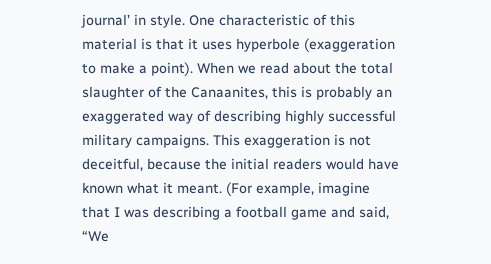journal’ in style. One characteristic of this material is that it uses hyperbole (exaggeration to make a point). When we read about the total slaughter of the Canaanites, this is probably an exaggerated way of describing highly successful military campaigns. This exaggeration is not deceitful, because the initial readers would have known what it meant. (For example, imagine that I was describing a football game and said, “We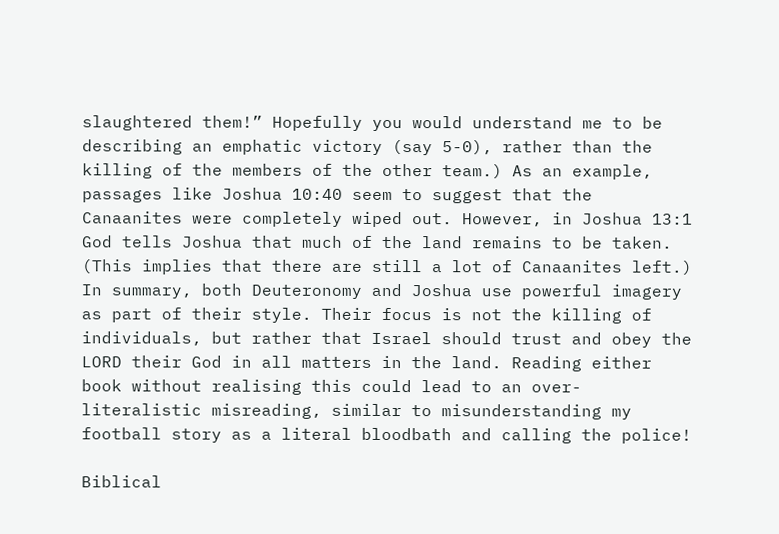slaughtered them!” Hopefully you would understand me to be describing an emphatic victory (say 5-0), rather than the killing of the members of the other team.) As an example, passages like Joshua 10:40 seem to suggest that the Canaanites were completely wiped out. However, in Joshua 13:1 God tells Joshua that much of the land remains to be taken. (This implies that there are still a lot of Canaanites left.)
In summary, both Deuteronomy and Joshua use powerful imagery as part of their style. Their focus is not the killing of individuals, but rather that Israel should trust and obey the LORD their God in all matters in the land. Reading either book without realising this could lead to an over-literalistic misreading, similar to misunderstanding my football story as a literal bloodbath and calling the police!

Biblical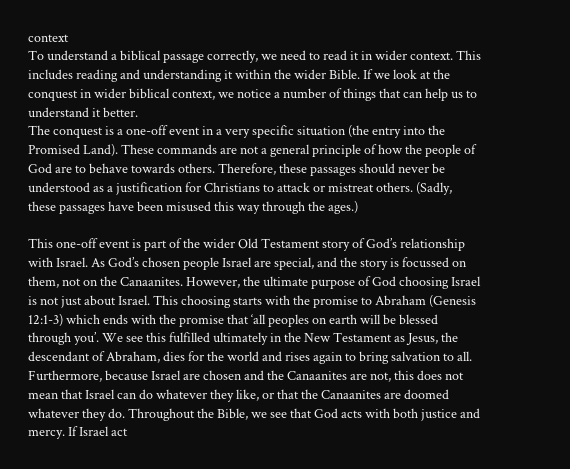context
To understand a biblical passage correctly, we need to read it in wider context. This includes reading and understanding it within the wider Bible. If we look at the conquest in wider biblical context, we notice a number of things that can help us to understand it better.
The conquest is a one-off event in a very specific situation (the entry into the Promised Land). These commands are not a general principle of how the people of God are to behave towards others. Therefore, these passages should never be understood as a justification for Christians to attack or mistreat others. (Sadly, these passages have been misused this way through the ages.)

This one-off event is part of the wider Old Testament story of God’s relationship with Israel. As God’s chosen people Israel are special, and the story is focussed on them, not on the Canaanites. However, the ultimate purpose of God choosing Israel is not just about Israel. This choosing starts with the promise to Abraham (Genesis 12:1-3) which ends with the promise that ‘all peoples on earth will be blessed through you’. We see this fulfilled ultimately in the New Testament as Jesus, the descendant of Abraham, dies for the world and rises again to bring salvation to all.
Furthermore, because Israel are chosen and the Canaanites are not, this does not mean that Israel can do whatever they like, or that the Canaanites are doomed whatever they do. Throughout the Bible, we see that God acts with both justice and mercy. If Israel act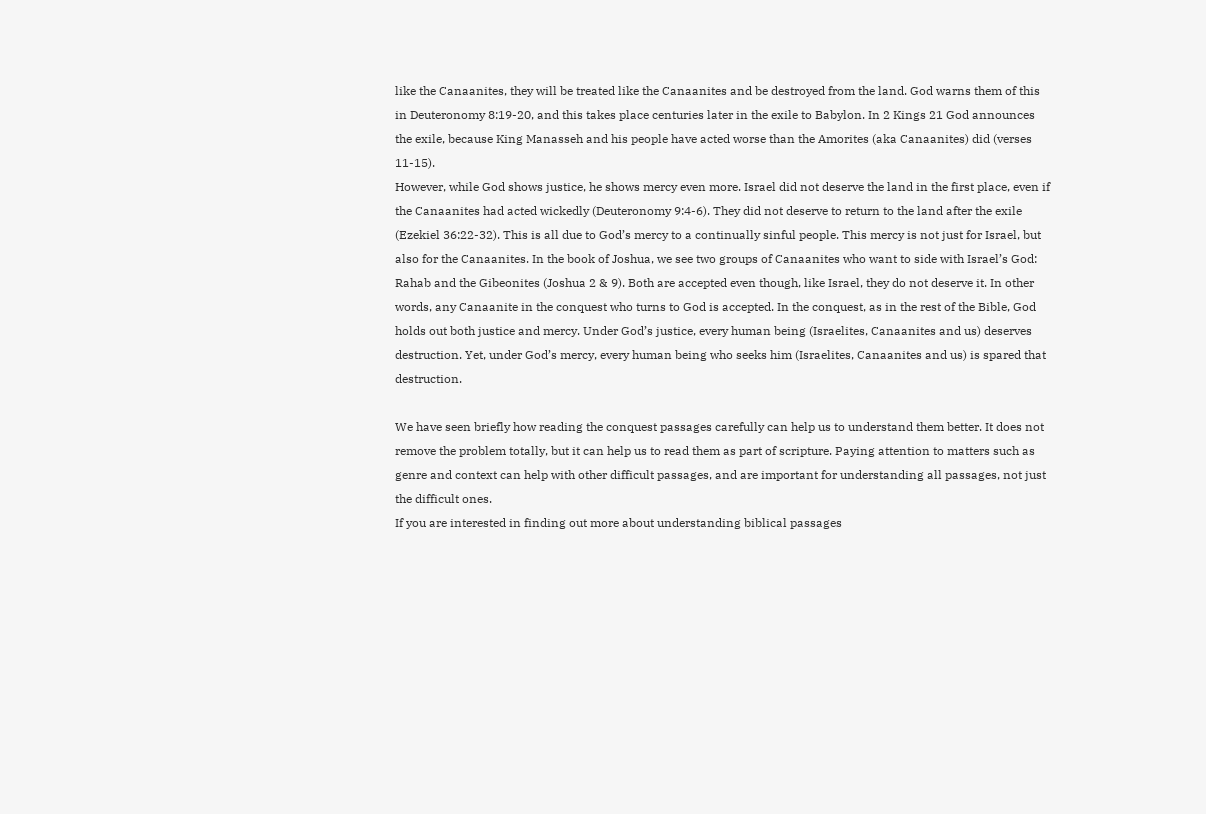like the Canaanites, they will be treated like the Canaanites and be destroyed from the land. God warns them of this in Deuteronomy 8:19-20, and this takes place centuries later in the exile to Babylon. In 2 Kings 21 God announces the exile, because King Manasseh and his people have acted worse than the Amorites (aka Canaanites) did (verses 11-15).
However, while God shows justice, he shows mercy even more. Israel did not deserve the land in the first place, even if the Canaanites had acted wickedly (Deuteronomy 9:4-6). They did not deserve to return to the land after the exile (Ezekiel 36:22-32). This is all due to God’s mercy to a continually sinful people. This mercy is not just for Israel, but also for the Canaanites. In the book of Joshua, we see two groups of Canaanites who want to side with Israel’s God: Rahab and the Gibeonites (Joshua 2 & 9). Both are accepted even though, like Israel, they do not deserve it. In other words, any Canaanite in the conquest who turns to God is accepted. In the conquest, as in the rest of the Bible, God holds out both justice and mercy. Under God’s justice, every human being (Israelites, Canaanites and us) deserves destruction. Yet, under God’s mercy, every human being who seeks him (Israelites, Canaanites and us) is spared that destruction.

We have seen briefly how reading the conquest passages carefully can help us to understand them better. It does not remove the problem totally, but it can help us to read them as part of scripture. Paying attention to matters such as genre and context can help with other difficult passages, and are important for understanding all passages, not just the difficult ones.
If you are interested in finding out more about understanding biblical passages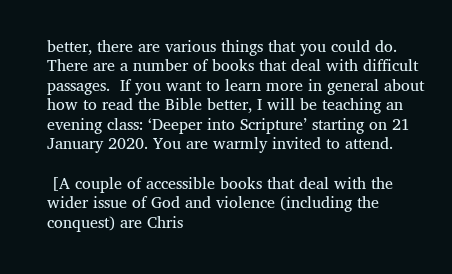better, there are various things that you could do. There are a number of books that deal with difficult passages.  If you want to learn more in general about how to read the Bible better, I will be teaching an evening class: ‘Deeper into Scripture’ starting on 21 January 2020. You are warmly invited to attend.

 [A couple of accessible books that deal with the wider issue of God and violence (including the conquest) are Chris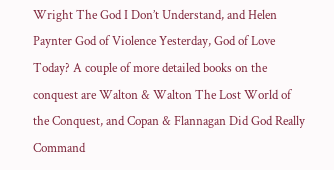Wright The God I Don’t Understand, and Helen Paynter God of Violence Yesterday, God of Love Today? A couple of more detailed books on the conquest are Walton & Walton The Lost World of the Conquest, and Copan & Flannagan Did God Really Command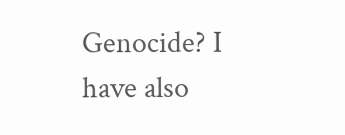Genocide? I have also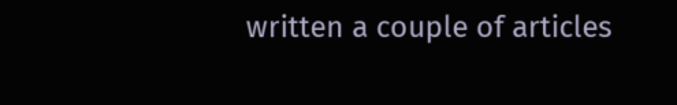written a couple of articles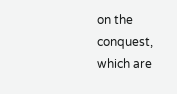on the conquest, which are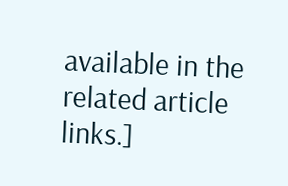available in the related article links.]